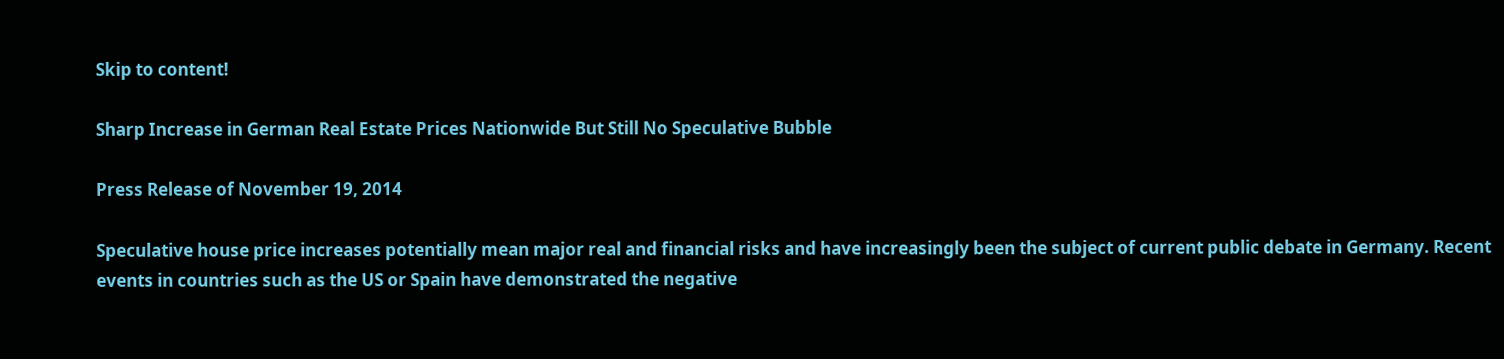Skip to content!

Sharp Increase in German Real Estate Prices Nationwide But Still No Speculative Bubble

Press Release of November 19, 2014

Speculative house price increases potentially mean major real and financial risks and have increasingly been the subject of current public debate in Germany. Recent events in countries such as the US or Spain have demonstrated the negative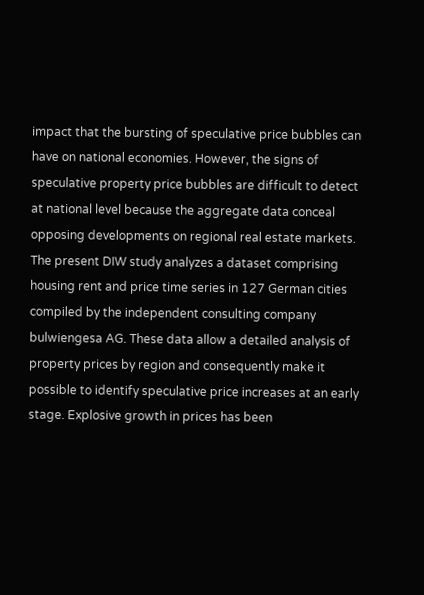impact that the bursting of speculative price bubbles can have on national economies. However, the signs of speculative property price bubbles are difficult to detect at national level because the aggregate data conceal opposing developments on regional real estate markets. The present DIW study analyzes a dataset comprising housing rent and price time series in 127 German cities compiled by the independent consulting company bulwiengesa AG. These data allow a detailed analysis of property prices by region and consequently make it possible to identify speculative price increases at an early stage. Explosive growth in prices has been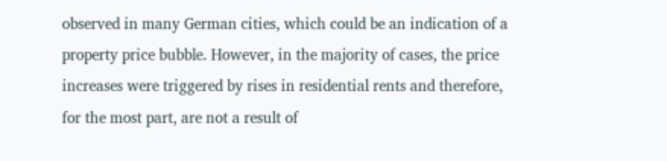observed in many German cities, which could be an indication of a property price bubble. However, in the majority of cases, the price increases were triggered by rises in residential rents and therefore, for the most part, are not a result of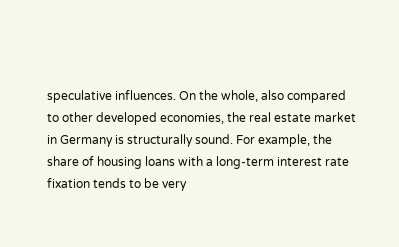speculative influences. On the whole, also compared to other developed economies, the real estate market in Germany is structurally sound. For example, the share of housing loans with a long-term interest rate fixation tends to be very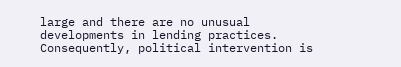large and there are no unusual developments in lending practices. Consequently, political intervention is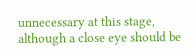unnecessary at this stage, although a close eye should be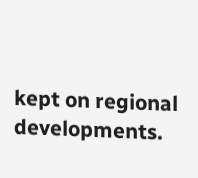kept on regional developments.